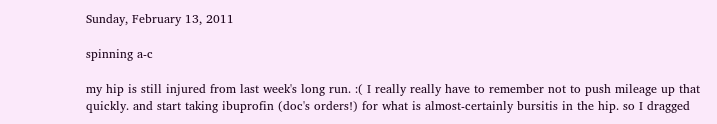Sunday, February 13, 2011

spinning a-c

my hip is still injured from last week's long run. :( I really really have to remember not to push mileage up that quickly. and start taking ibuprofin (doc's orders!) for what is almost-certainly bursitis in the hip. so I dragged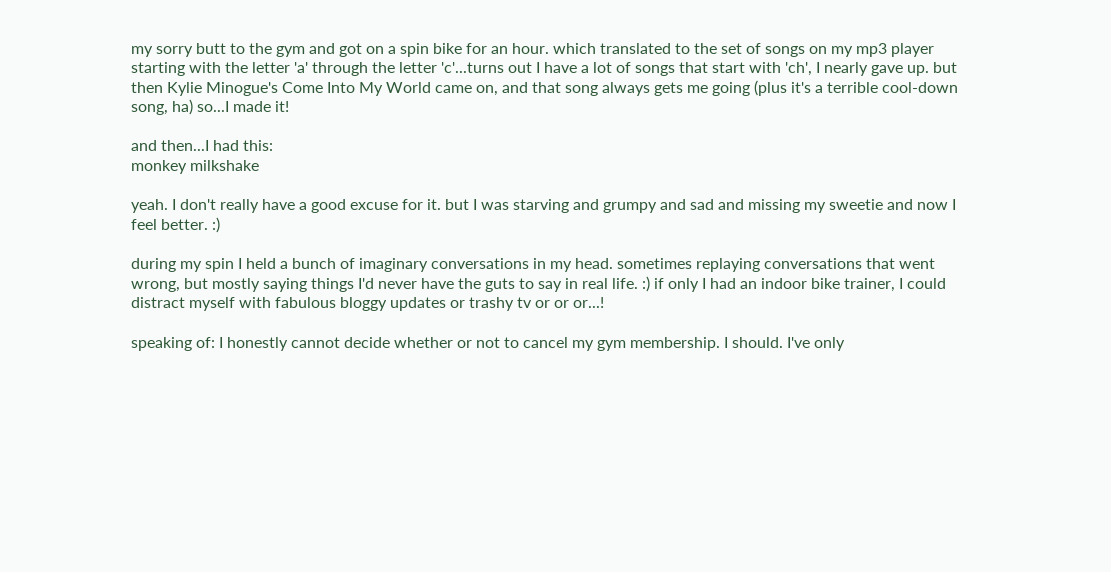my sorry butt to the gym and got on a spin bike for an hour. which translated to the set of songs on my mp3 player starting with the letter 'a' through the letter 'c'...turns out I have a lot of songs that start with 'ch', I nearly gave up. but then Kylie Minogue's Come Into My World came on, and that song always gets me going (plus it's a terrible cool-down song, ha) so...I made it!

and then...I had this:
monkey milkshake

yeah. I don't really have a good excuse for it. but I was starving and grumpy and sad and missing my sweetie and now I feel better. :)

during my spin I held a bunch of imaginary conversations in my head. sometimes replaying conversations that went wrong, but mostly saying things I'd never have the guts to say in real life. :) if only I had an indoor bike trainer, I could distract myself with fabulous bloggy updates or trashy tv or or or...!

speaking of: I honestly cannot decide whether or not to cancel my gym membership. I should. I've only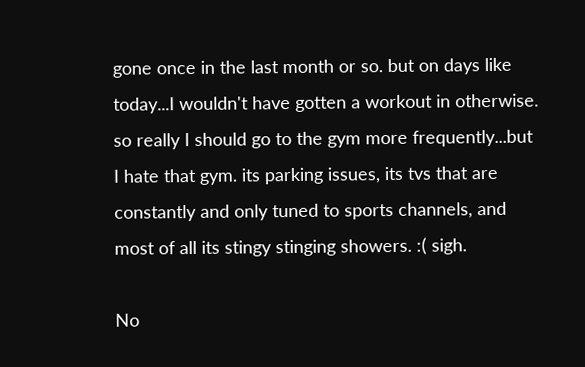gone once in the last month or so. but on days like today...I wouldn't have gotten a workout in otherwise. so really I should go to the gym more frequently...but I hate that gym. its parking issues, its tvs that are constantly and only tuned to sports channels, and most of all its stingy stinging showers. :( sigh.

No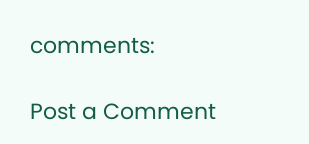comments:

Post a Comment